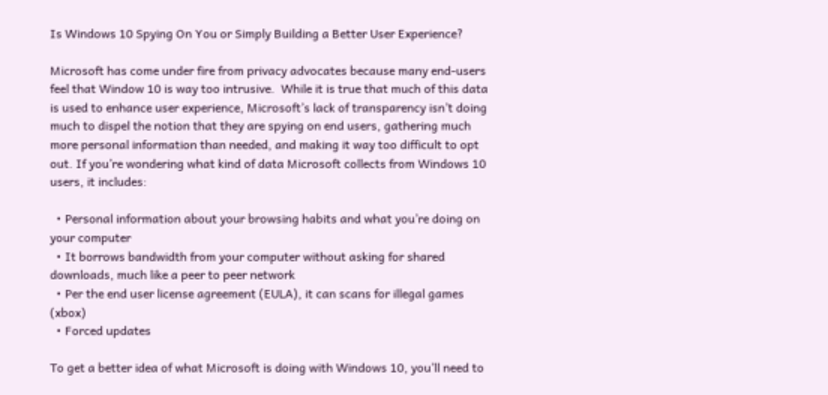Is Windows 10 Spying On You or Simply Building a Better User Experience?

Microsoft has come under fire from privacy advocates because many end-users feel that Window 10 is way too intrusive.  While it is true that much of this data is used to enhance user experience, Microsoft’s lack of transparency isn’t doing much to dispel the notion that they are spying on end users, gathering much more personal information than needed, and making it way too difficult to opt out. If you’re wondering what kind of data Microsoft collects from Windows 10 users, it includes:

  • Personal information about your browsing habits and what you’re doing on your computer
  • It borrows bandwidth from your computer without asking for shared downloads, much like a peer to peer network
  • Per the end user license agreement (EULA), it can scans for illegal games (xbox)
  • Forced updates

To get a better idea of what Microsoft is doing with Windows 10, you’ll need to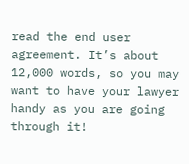read the end user agreement. It’s about 12,000 words, so you may want to have your lawyer handy as you are going through it!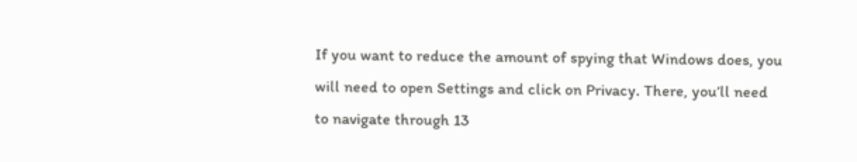If you want to reduce the amount of spying that Windows does, you will need to open Settings and click on Privacy. There, you’ll need to navigate through 13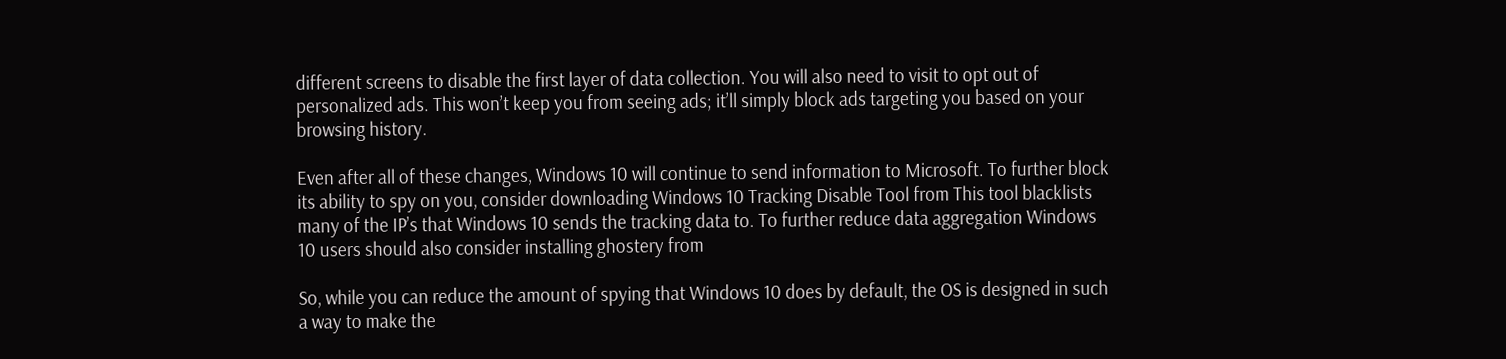different screens to disable the first layer of data collection. You will also need to visit to opt out of personalized ads. This won’t keep you from seeing ads; it’ll simply block ads targeting you based on your browsing history.

Even after all of these changes, Windows 10 will continue to send information to Microsoft. To further block its ability to spy on you, consider downloading Windows 10 Tracking Disable Tool from This tool blacklists many of the IP’s that Windows 10 sends the tracking data to. To further reduce data aggregation Windows 10 users should also consider installing ghostery from

So, while you can reduce the amount of spying that Windows 10 does by default, the OS is designed in such a way to make the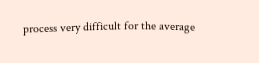process very difficult for the average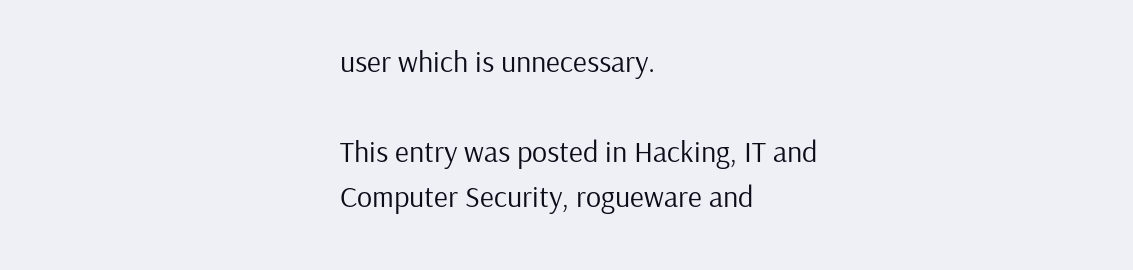user which is unnecessary.

This entry was posted in Hacking, IT and Computer Security, rogueware and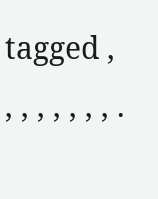tagged , , , , , , , , .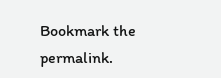Bookmark the permalink.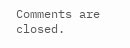Comments are closed.